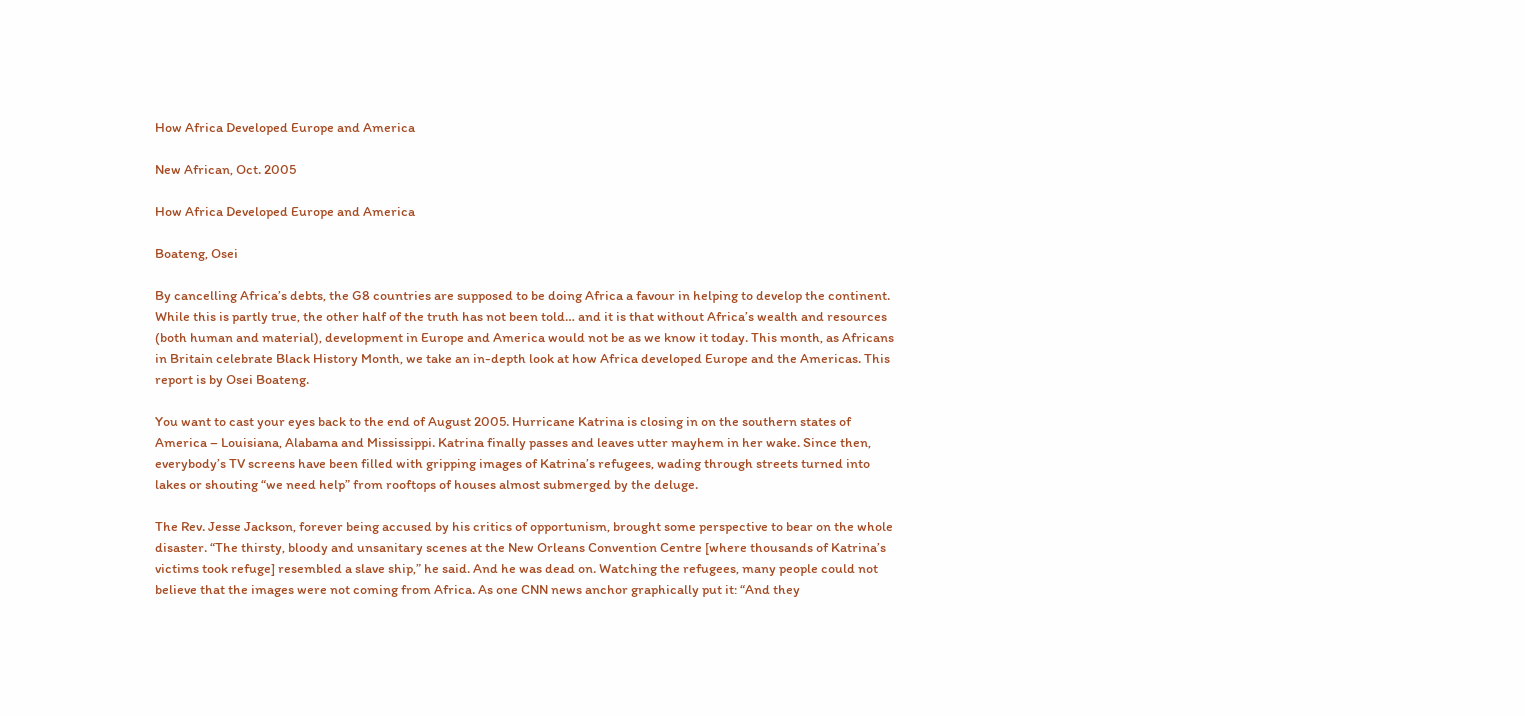How Africa Developed Europe and America

New African, Oct. 2005

How Africa Developed Europe and America

Boateng, Osei

By cancelling Africa’s debts, the G8 countries are supposed to be doing Africa a favour in helping to develop the continent. While this is partly true, the other half of the truth has not been told… and it is that without Africa’s wealth and resources (both human and material), development in Europe and America would not be as we know it today. This month, as Africans in Britain celebrate Black History Month, we take an in-depth look at how Africa developed Europe and the Americas. This report is by Osei Boateng.

You want to cast your eyes back to the end of August 2005. Hurricane Katrina is closing in on the southern states of America – Louisiana, Alabama and Mississippi. Katrina finally passes and leaves utter mayhem in her wake. Since then, everybody’s TV screens have been filled with gripping images of Katrina’s refugees, wading through streets turned into lakes or shouting “we need help” from rooftops of houses almost submerged by the deluge.

The Rev. Jesse Jackson, forever being accused by his critics of opportunism, brought some perspective to bear on the whole disaster. “The thirsty, bloody and unsanitary scenes at the New Orleans Convention Centre [where thousands of Katrina’s victims took refuge] resembled a slave ship,” he said. And he was dead on. Watching the refugees, many people could not believe that the images were not coming from Africa. As one CNN news anchor graphically put it: “And they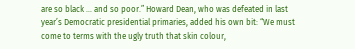are so black … and so poor.” Howard Dean, who was defeated in last year’s Democratic presidential primaries, added his own bit: “We must come to terms with the ugly truth that skin colour,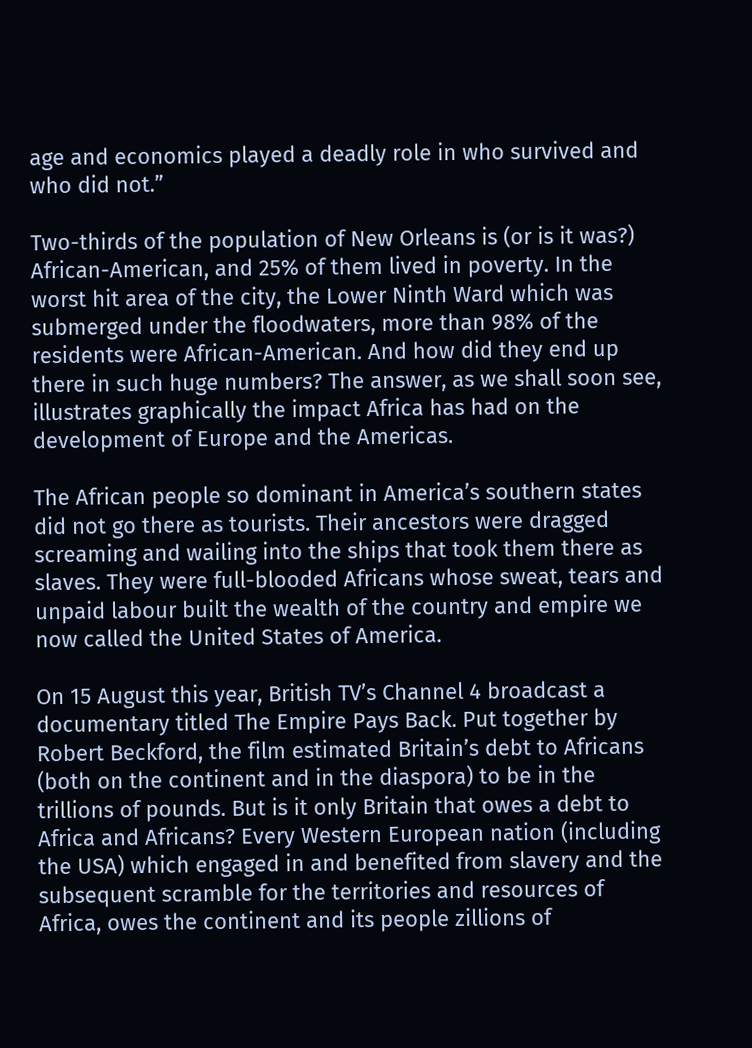age and economics played a deadly role in who survived and who did not.”

Two-thirds of the population of New Orleans is (or is it was?) African-American, and 25% of them lived in poverty. In the worst hit area of the city, the Lower Ninth Ward which was submerged under the floodwaters, more than 98% of the residents were African-American. And how did they end up there in such huge numbers? The answer, as we shall soon see, illustrates graphically the impact Africa has had on the development of Europe and the Americas.

The African people so dominant in America’s southern states did not go there as tourists. Their ancestors were dragged screaming and wailing into the ships that took them there as slaves. They were full-blooded Africans whose sweat, tears and unpaid labour built the wealth of the country and empire we now called the United States of America.

On 15 August this year, British TV’s Channel 4 broadcast a documentary titled The Empire Pays Back. Put together by Robert Beckford, the film estimated Britain’s debt to Africans (both on the continent and in the diaspora) to be in the trillions of pounds. But is it only Britain that owes a debt to Africa and Africans? Every Western European nation (including the USA) which engaged in and benefited from slavery and the subsequent scramble for the territories and resources of Africa, owes the continent and its people zillions of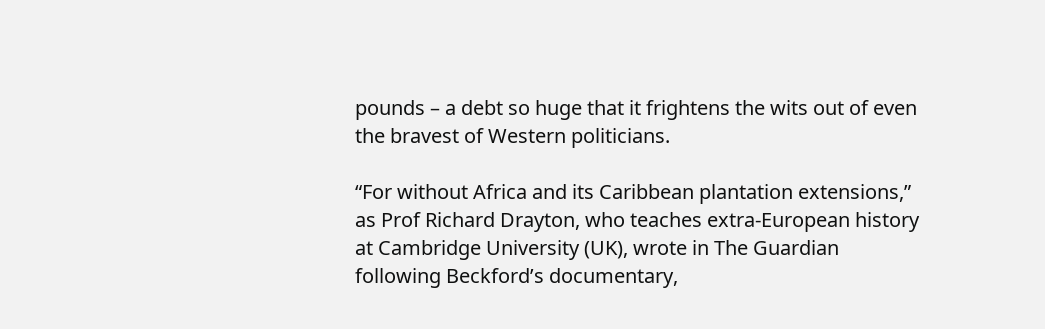pounds – a debt so huge that it frightens the wits out of even the bravest of Western politicians.

“For without Africa and its Caribbean plantation extensions,” as Prof Richard Drayton, who teaches extra-European history at Cambridge University (UK), wrote in The Guardian following Beckford’s documentary,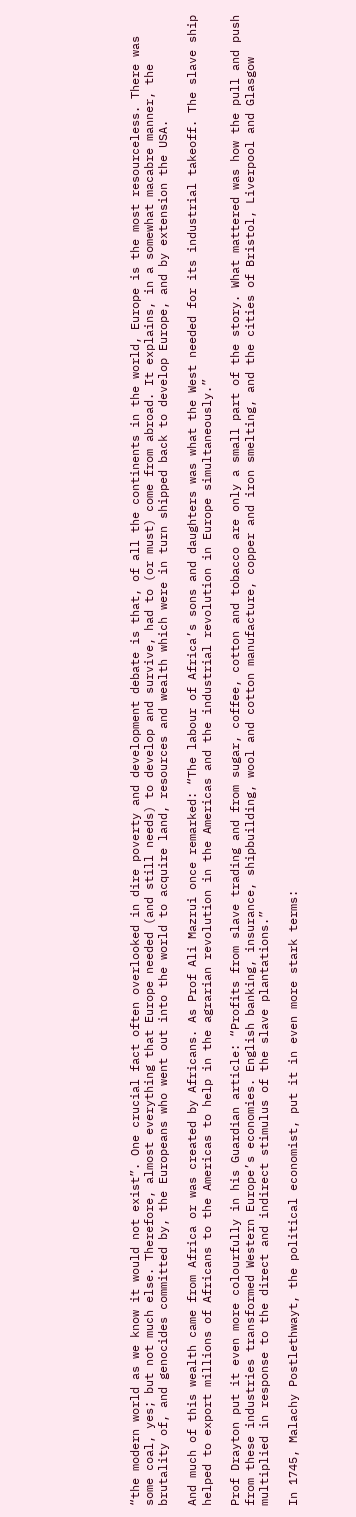“the modern world as we know it would not exist”. One crucial fact often overlooked in dire poverty and development debate is that, of all the continents in the world, Europe is the most resourceless. There was some coal, yes; but not much else. Therefore, almost everything that Europe needed (and still needs) to develop and survive, had to (or must) come from abroad. It explains, in a somewhat macabre manner, the brutality of, and genocides committed by, the Europeans who went out into the world to acquire land, resources and wealth which were in turn shipped back to develop Europe, and by extension the USA.

And much of this wealth came from Africa or was created by Africans. As Prof Ali Mazrui once remarked: “The labour of Africa’s sons and daughters was what the West needed for its industrial takeoff. The slave ship helped to export millions of Africans to the Americas to help in the agrarian revolution in the Americas and the industrial revolution in Europe simultaneously.”

Prof Drayton put it even more colourfully in his Guardian article: “Profits from slave trading and from sugar, coffee, cotton and tobacco are only a small part of the story. What mattered was how the pull and push from these industries transformed Western Europe’s economies. English banking, insurance, shipbuilding, wool and cotton manufacture, copper and iron smelting, and the cities of Bristol, Liverpool and Glasgow multiplied in response to the direct and indirect stimulus of the slave plantations.”

In 1745, Malachy Postlethwayt, the political economist, put it in even more stark terms: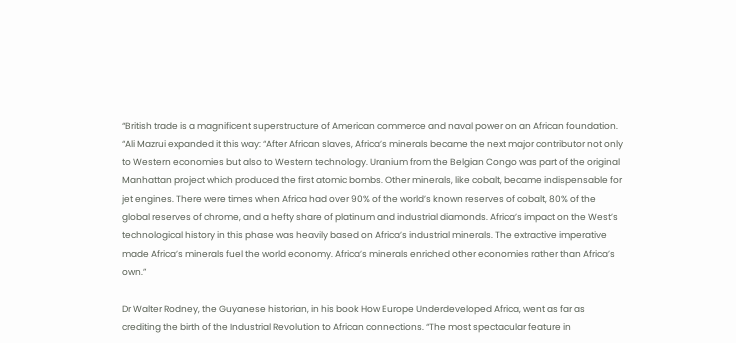“British trade is a magnificent superstructure of American commerce and naval power on an African foundation. “Ali Mazrui expanded it this way: “After African slaves, Africa’s minerals became the next major contributor not only to Western economies but also to Western technology. Uranium from the Belgian Congo was part of the original Manhattan project which produced the first atomic bombs. Other minerals, like cobalt, became indispensable for jet engines. There were times when Africa had over 90% of the world’s known reserves of cobalt, 80% of the global reserves of chrome, and a hefty share of platinum and industrial diamonds. Africa’s impact on the West’s technological history in this phase was heavily based on Africa’s industrial minerals. The extractive imperative made Africa’s minerals fuel the world economy. Africa’s minerals enriched other economies rather than Africa’s own.”

Dr Walter Rodney, the Guyanese historian, in his book How Europe Underdeveloped Africa, went as far as crediting the birth of the Industrial Revolution to African connections. “The most spectacular feature in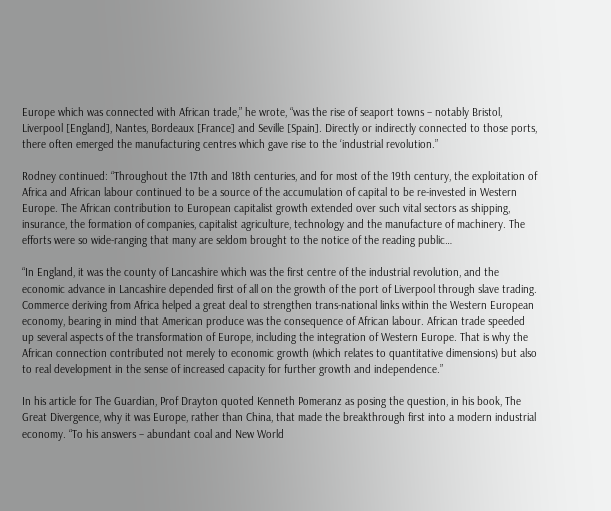Europe which was connected with African trade,” he wrote, “was the rise of seaport towns – notably Bristol, Liverpool [England], Nantes, Bordeaux [France] and Seville [Spain]. Directly or indirectly connected to those ports, there often emerged the manufacturing centres which gave rise to the ‘industrial revolution.”

Rodney continued: “Throughout the 17th and 18th centuries, and for most of the 19th century, the exploitation of Africa and African labour continued to be a source of the accumulation of capital to be re-invested in Western Europe. The African contribution to European capitalist growth extended over such vital sectors as shipping, insurance, the formation of companies, capitalist agriculture, technology and the manufacture of machinery. The efforts were so wide-ranging that many are seldom brought to the notice of the reading public…

“In England, it was the county of Lancashire which was the first centre of the industrial revolution, and the economic advance in Lancashire depended first of all on the growth of the port of Liverpool through slave trading. Commerce deriving from Africa helped a great deal to strengthen trans-national links within the Western European economy, bearing in mind that American produce was the consequence of African labour. African trade speeded up several aspects of the transformation of Europe, including the integration of Western Europe. That is why the African connection contributed not merely to economic growth (which relates to quantitative dimensions) but also to real development in the sense of increased capacity for further growth and independence.”

In his article for The Guardian, Prof Drayton quoted Kenneth Pomeranz as posing the question, in his book, The Great Divergence, why it was Europe, rather than China, that made the breakthrough first into a modern industrial economy. “To his answers – abundant coal and New World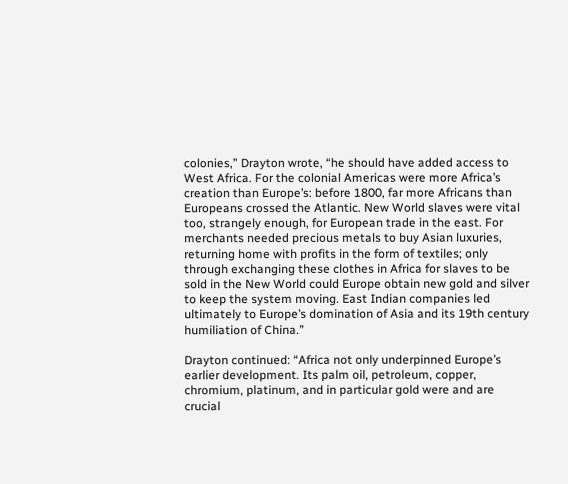colonies,” Drayton wrote, “he should have added access to West Africa. For the colonial Americas were more Africa’s creation than Europe’s: before 1800, far more Africans than Europeans crossed the Atlantic. New World slaves were vital too, strangely enough, for European trade in the east. For merchants needed precious metals to buy Asian luxuries, returning home with profits in the form of textiles; only through exchanging these clothes in Africa for slaves to be sold in the New World could Europe obtain new gold and silver to keep the system moving. East Indian companies led ultimately to Europe’s domination of Asia and its 19th century humiliation of China.”

Drayton continued: “Africa not only underpinned Europe’s earlier development. Its palm oil, petroleum, copper, chromium, platinum, and in particular gold were and are crucial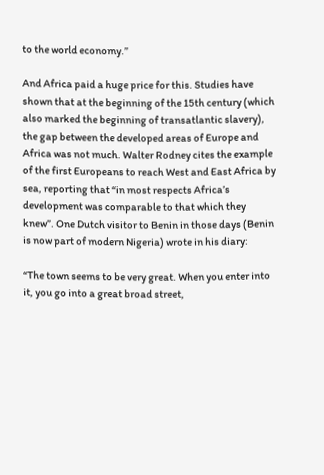to the world economy.”

And Africa paid a huge price for this. Studies have shown that at the beginning of the 15th century (which also marked the beginning of transatlantic slavery), the gap between the developed areas of Europe and Africa was not much. Walter Rodney cites the example of the first Europeans to reach West and East Africa by sea, reporting that “in most respects Africa’s development was comparable to that which they knew”. One Dutch visitor to Benin in those days (Benin is now part of modern Nigeria) wrote in his diary:

“The town seems to be very great. When you enter into it, you go into a great broad street,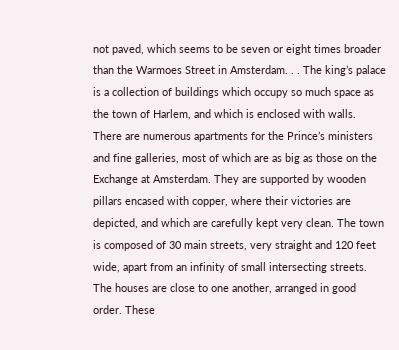not paved, which seems to be seven or eight times broader than the Warmoes Street in Amsterdam. . . The king’s palace is a collection of buildings which occupy so much space as the town of Harlem, and which is enclosed with walls. There are numerous apartments for the Prince’s ministers and fine galleries, most of which are as big as those on the Exchange at Amsterdam. They are supported by wooden pillars encased with copper, where their victories are depicted, and which are carefully kept very clean. The town is composed of 30 main streets, very straight and 120 feet wide, apart from an infinity of small intersecting streets. The houses are close to one another, arranged in good order. These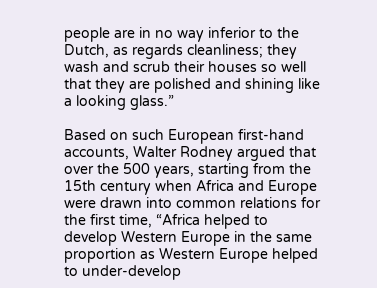people are in no way inferior to the Dutch, as regards cleanliness; they wash and scrub their houses so well that they are polished and shining like a looking glass.”

Based on such European first-hand accounts, Walter Rodney argued that over the 500 years, starting from the 15th century when Africa and Europe were drawn into common relations for the first time, “Africa helped to develop Western Europe in the same proportion as Western Europe helped to under-develop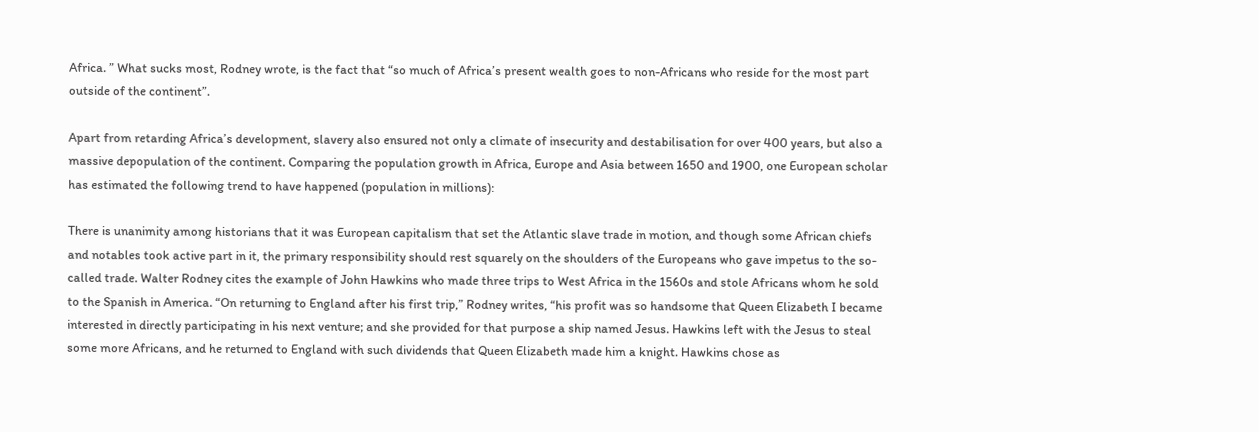Africa. ” What sucks most, Rodney wrote, is the fact that “so much of Africa’s present wealth goes to non-Africans who reside for the most part outside of the continent”.

Apart from retarding Africa’s development, slavery also ensured not only a climate of insecurity and destabilisation for over 400 years, but also a massive depopulation of the continent. Comparing the population growth in Africa, Europe and Asia between 1650 and 1900, one European scholar has estimated the following trend to have happened (population in millions):

There is unanimity among historians that it was European capitalism that set the Atlantic slave trade in motion, and though some African chiefs and notables took active part in it, the primary responsibility should rest squarely on the shoulders of the Europeans who gave impetus to the so-called trade. Walter Rodney cites the example of John Hawkins who made three trips to West Africa in the 1560s and stole Africans whom he sold to the Spanish in America. “On returning to England after his first trip,” Rodney writes, “his profit was so handsome that Queen Elizabeth I became interested in directly participating in his next venture; and she provided for that purpose a ship named Jesus. Hawkins left with the Jesus to steal some more Africans, and he returned to England with such dividends that Queen Elizabeth made him a knight. Hawkins chose as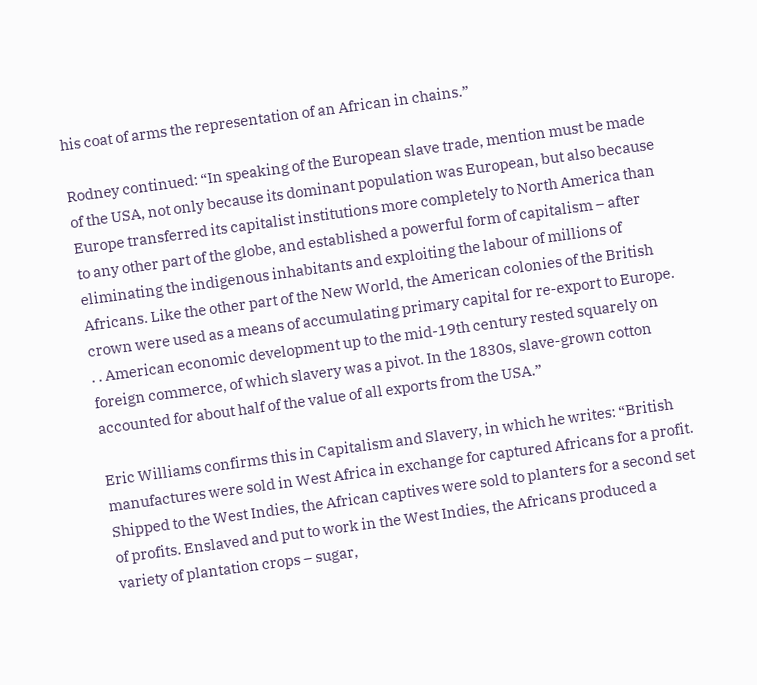his coat of arms the representation of an African in chains.”

Rodney continued: “In speaking of the European slave trade, mention must be made of the USA, not only because its dominant population was European, but also because Europe transferred its capitalist institutions more completely to North America than to any other part of the globe, and established a powerful form of capitalism – after eliminating the indigenous inhabitants and exploiting the labour of millions of Africans. Like the other part of the New World, the American colonies of the British crown were used as a means of accumulating primary capital for re-export to Europe. . . American economic development up to the mid-19th century rested squarely on foreign commerce, of which slavery was a pivot. In the 1830s, slave-grown cotton accounted for about half of the value of all exports from the USA.”

Eric Williams confirms this in Capitalism and Slavery, in which he writes: “British manufactures were sold in West Africa in exchange for captured Africans for a profit. Shipped to the West Indies, the African captives were sold to planters for a second set of profits. Enslaved and put to work in the West Indies, the Africans produced a variety of plantation crops – sugar,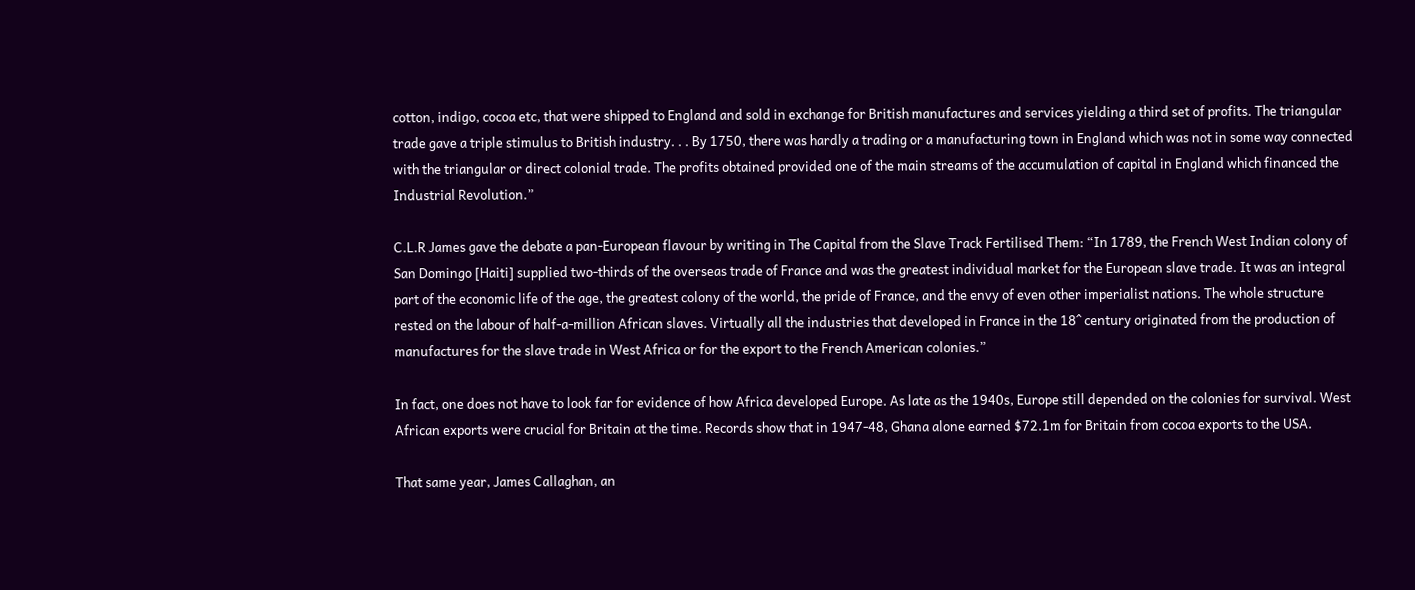cotton, indigo, cocoa etc, that were shipped to England and sold in exchange for British manufactures and services yielding a third set of profits. The triangular trade gave a triple stimulus to British industry. . . By 1750, there was hardly a trading or a manufacturing town in England which was not in some way connected with the triangular or direct colonial trade. The profits obtained provided one of the main streams of the accumulation of capital in England which financed the Industrial Revolution.”

C.L.R James gave the debate a pan-European flavour by writing in The Capital from the Slave Track Fertilised Them: “In 1789, the French West Indian colony of San Domingo [Haiti] supplied two-thirds of the overseas trade of France and was the greatest individual market for the European slave trade. It was an integral part of the economic life of the age, the greatest colony of the world, the pride of France, and the envy of even other imperialist nations. The whole structure rested on the labour of half-a-million African slaves. Virtually all the industries that developed in France in the 18^ century originated from the production of manufactures for the slave trade in West Africa or for the export to the French American colonies.”

In fact, one does not have to look far for evidence of how Africa developed Europe. As late as the 1940s, Europe still depended on the colonies for survival. West African exports were crucial for Britain at the time. Records show that in 1947-48, Ghana alone earned $72.1m for Britain from cocoa exports to the USA.

That same year, James Callaghan, an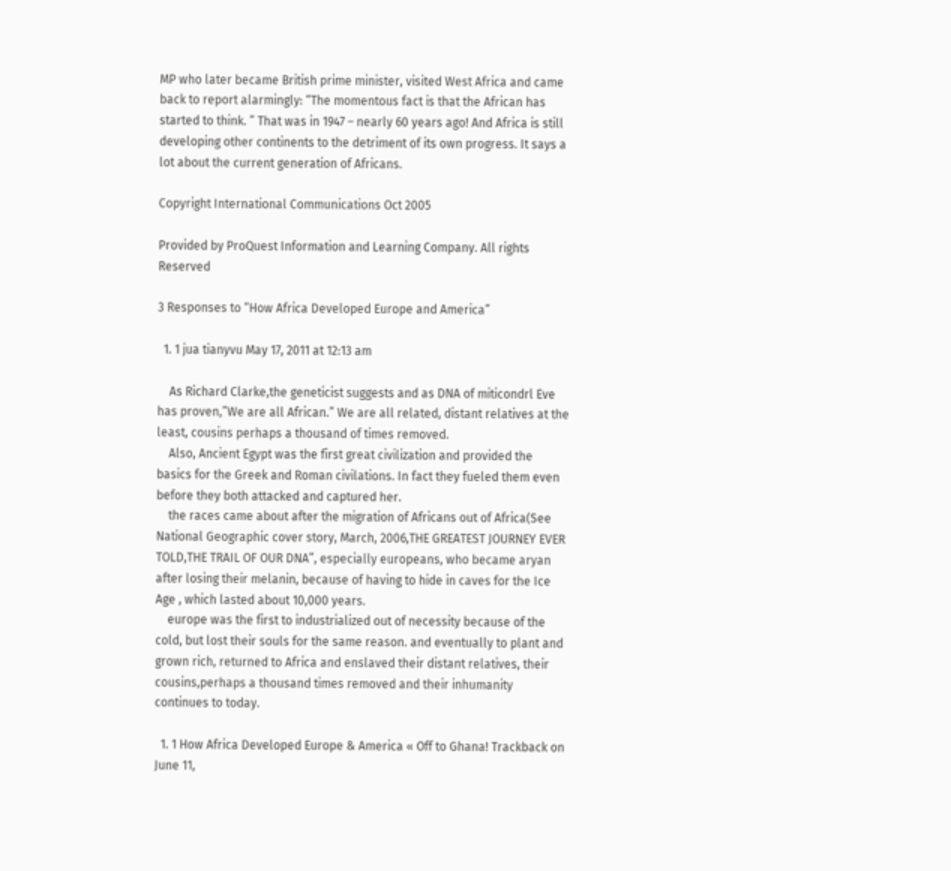MP who later became British prime minister, visited West Africa and came back to report alarmingly: “The momentous fact is that the African has started to think. ” That was in 1947 – nearly 60 years ago! And Africa is still developing other continents to the detriment of its own progress. It says a lot about the current generation of Africans.

Copyright International Communications Oct 2005

Provided by ProQuest Information and Learning Company. All rights Reserved

3 Responses to “How Africa Developed Europe and America”

  1. 1 jua tianyvu May 17, 2011 at 12:13 am

    As Richard Clarke,the geneticist suggests and as DNA of miticondrl Eve has proven,”We are all African.” We are all related, distant relatives at the least, cousins perhaps a thousand of times removed.
    Also, Ancient Egypt was the first great civilization and provided the basics for the Greek and Roman civilations. In fact they fueled them even before they both attacked and captured her.
    the races came about after the migration of Africans out of Africa(See National Geographic cover story, March, 2006,THE GREATEST JOURNEY EVER TOLD,THE TRAIL OF OUR DNA”, especially europeans, who became aryan after losing their melanin, because of having to hide in caves for the Ice Age , which lasted about 10,000 years.
    europe was the first to industrialized out of necessity because of the cold, but lost their souls for the same reason. and eventually to plant and grown rich, returned to Africa and enslaved their distant relatives, their cousins,perhaps a thousand times removed and their inhumanity continues to today.

  1. 1 How Africa Developed Europe & America « Off to Ghana! Trackback on June 11,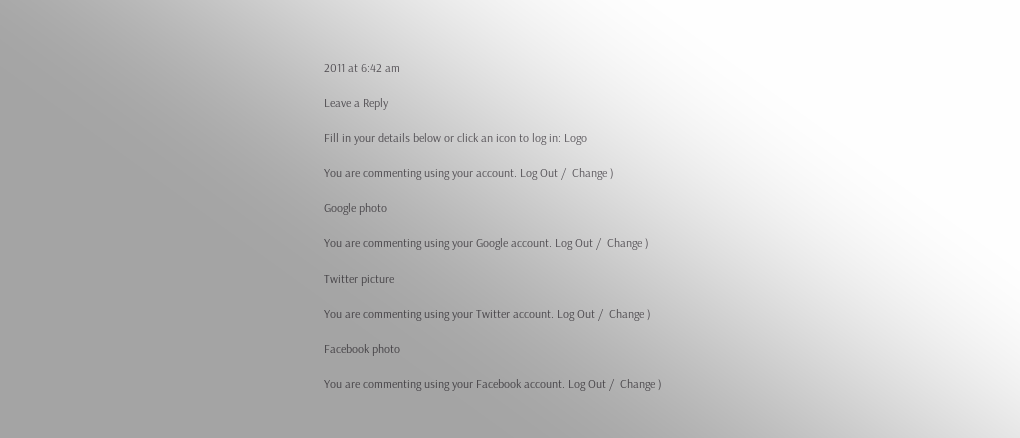2011 at 6:42 am

Leave a Reply

Fill in your details below or click an icon to log in: Logo

You are commenting using your account. Log Out /  Change )

Google photo

You are commenting using your Google account. Log Out /  Change )

Twitter picture

You are commenting using your Twitter account. Log Out /  Change )

Facebook photo

You are commenting using your Facebook account. Log Out /  Change )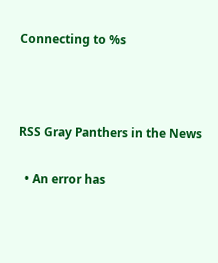Connecting to %s



RSS Gray Panthers in the News

  • An error has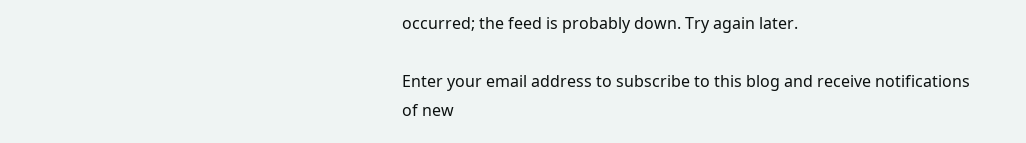occurred; the feed is probably down. Try again later.

Enter your email address to subscribe to this blog and receive notifications of new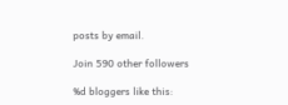posts by email.

Join 590 other followers

%d bloggers like this: